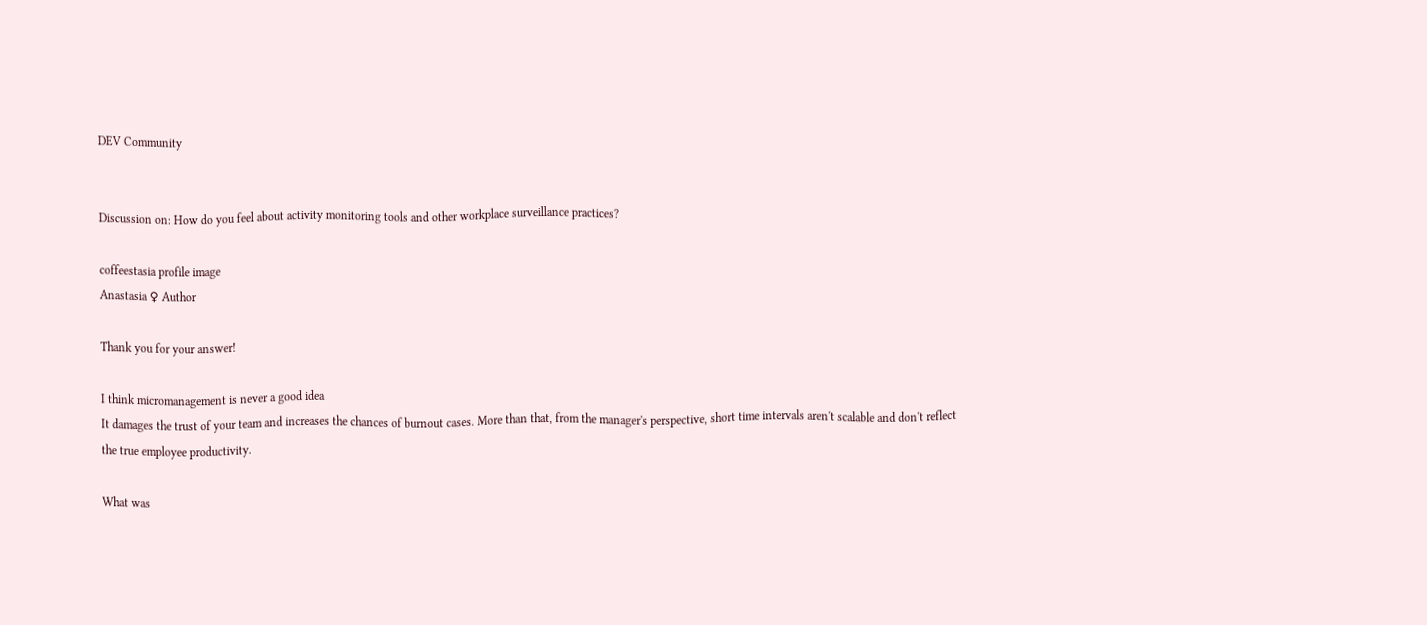DEV Community


Discussion on: How do you feel about activity monitoring tools and other workplace surveillance practices?

coffeestasia profile image
Anastasia ♀ Author

Thank you for your answer!

I think micromanagement is never a good idea
It damages the trust of your team and increases the chances of burnout cases. More than that, from the manager's perspective, short time intervals aren't scalable and don't reflect the true employee productivity.

What was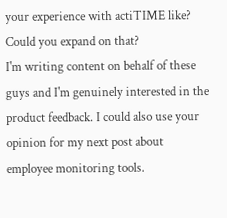your experience with actiTIME like? Could you expand on that?
I'm writing content on behalf of these guys and I'm genuinely interested in the product feedback. I could also use your opinion for my next post about employee monitoring tools.